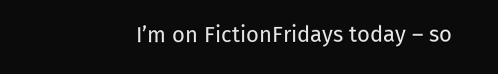I’m on FictionFridays today – so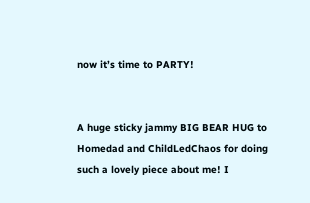now it’s time to PARTY!


A huge sticky jammy BIG BEAR HUG to Homedad and ChildLedChaos for doing such a lovely piece about me! I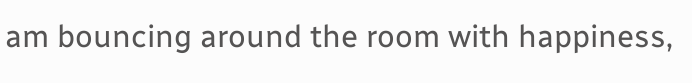am bouncing around the room with happiness,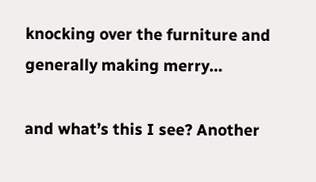knocking over the furniture and generally making merry…

and what’s this I see? Another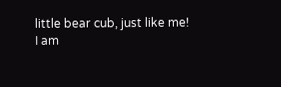little bear cub, just like me!
I am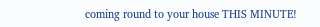coming round to your house THIS MINUTE!